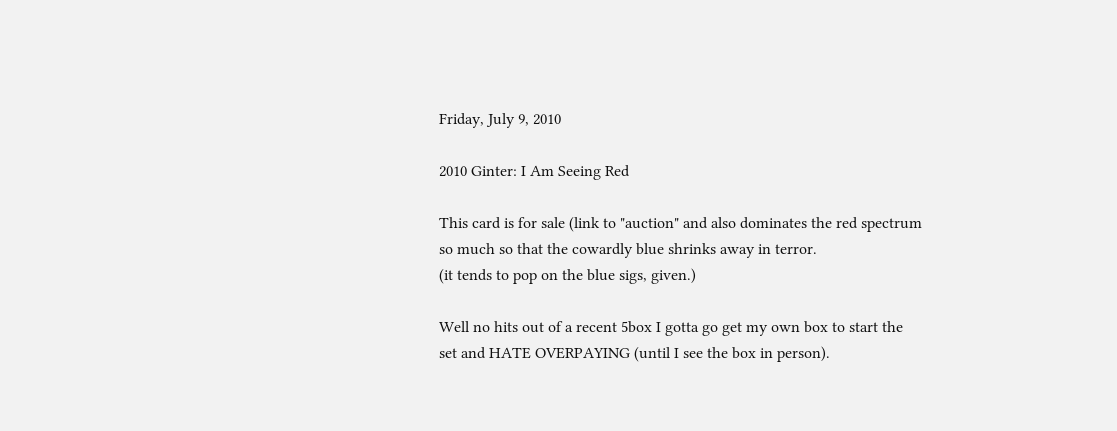Friday, July 9, 2010

2010 Ginter: I Am Seeing Red

This card is for sale (link to "auction" and also dominates the red spectrum so much so that the cowardly blue shrinks away in terror.
(it tends to pop on the blue sigs, given.)

Well no hits out of a recent 5box I gotta go get my own box to start the set and HATE OVERPAYING (until I see the box in person).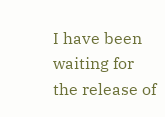I have been waiting for the release of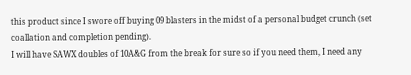this product since I swore off buying 09 blasters in the midst of a personal budget crunch (set coallation and completion pending).
I will have SAWX doubles of 10A&G from the break for sure so if you need them, I need any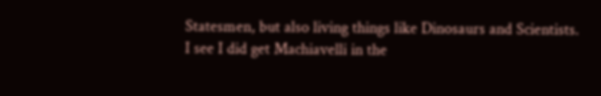Statesmen, but also living things like Dinosaurs and Scientists.
I see I did get Machiavelli in the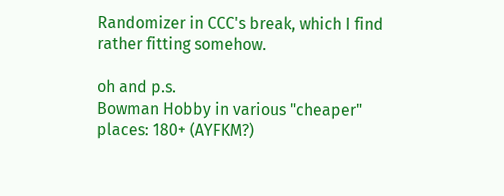Randomizer in CCC's break, which I find rather fitting somehow.

oh and p.s.
Bowman Hobby in various "cheaper" places: 180+ (AYFKM?)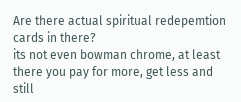Are there actual spiritual redepemtion cards in there?
its not even bowman chrome, at least there you pay for more, get less and still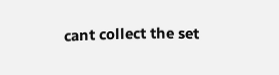cant collect the set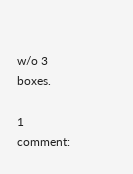w/o 3 boxes.

1 comment: